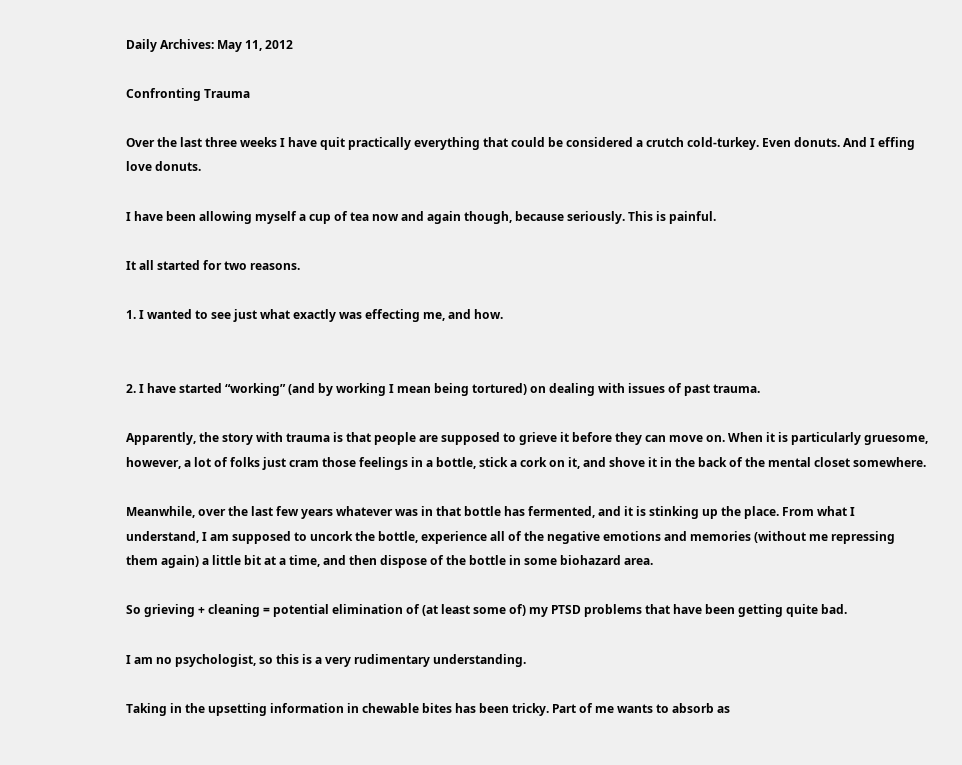Daily Archives: May 11, 2012

Confronting Trauma

Over the last three weeks I have quit practically everything that could be considered a crutch cold-turkey. Even donuts. And I effing love donuts.

I have been allowing myself a cup of tea now and again though, because seriously. This is painful.

It all started for two reasons.

1. I wanted to see just what exactly was effecting me, and how.


2. I have started “working” (and by working I mean being tortured) on dealing with issues of past trauma.

Apparently, the story with trauma is that people are supposed to grieve it before they can move on. When it is particularly gruesome, however, a lot of folks just cram those feelings in a bottle, stick a cork on it, and shove it in the back of the mental closet somewhere.

Meanwhile, over the last few years whatever was in that bottle has fermented, and it is stinking up the place. From what I understand, I am supposed to uncork the bottle, experience all of the negative emotions and memories (without me repressing them again) a little bit at a time, and then dispose of the bottle in some biohazard area.

So grieving + cleaning = potential elimination of (at least some of) my PTSD problems that have been getting quite bad.

I am no psychologist, so this is a very rudimentary understanding.

Taking in the upsetting information in chewable bites has been tricky. Part of me wants to absorb as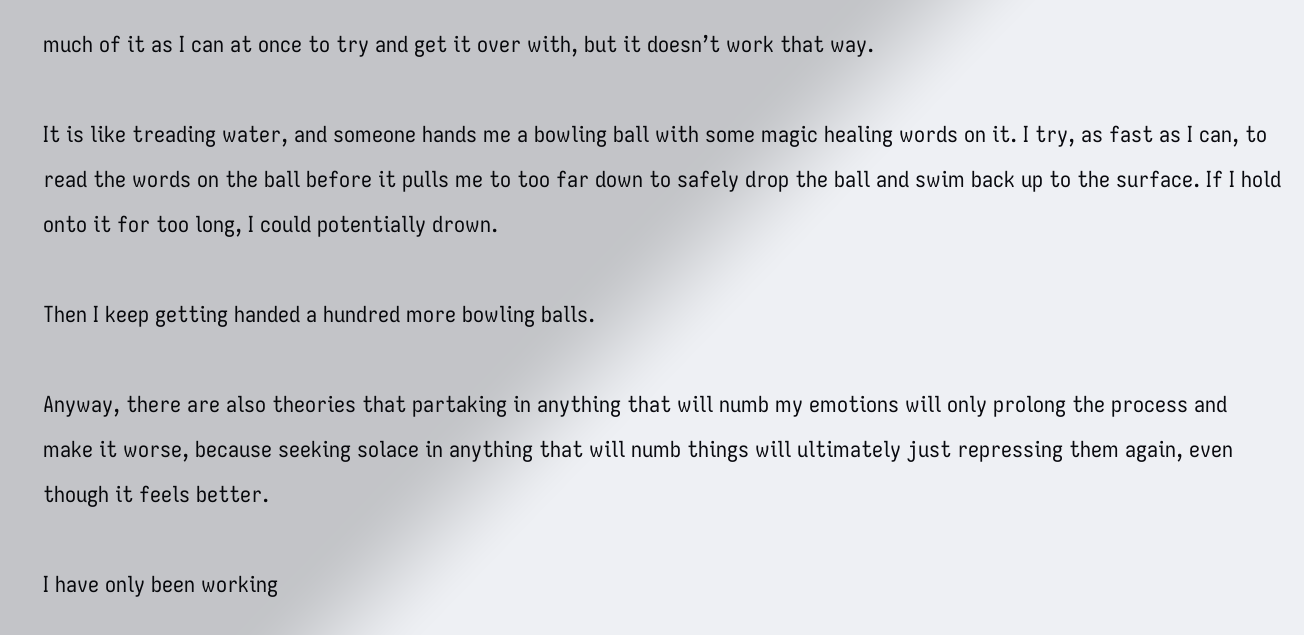much of it as I can at once to try and get it over with, but it doesn’t work that way.

It is like treading water, and someone hands me a bowling ball with some magic healing words on it. I try, as fast as I can, to read the words on the ball before it pulls me to too far down to safely drop the ball and swim back up to the surface. If I hold onto it for too long, I could potentially drown.

Then I keep getting handed a hundred more bowling balls.

Anyway, there are also theories that partaking in anything that will numb my emotions will only prolong the process and make it worse, because seeking solace in anything that will numb things will ultimately just repressing them again, even though it feels better.

I have only been working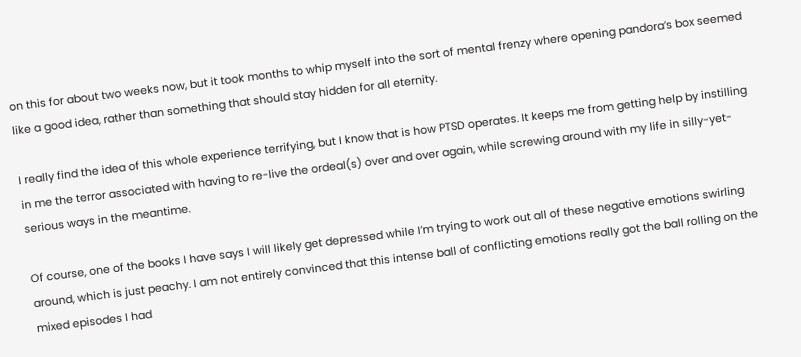on this for about two weeks now, but it took months to whip myself into the sort of mental frenzy where opening pandora’s box seemed like a good idea, rather than something that should stay hidden for all eternity.

I really find the idea of this whole experience terrifying, but I know that is how PTSD operates. It keeps me from getting help by instilling in me the terror associated with having to re-live the ordeal(s) over and over again, while screwing around with my life in silly-yet-serious ways in the meantime.

Of course, one of the books I have says I will likely get depressed while I’m trying to work out all of these negative emotions swirling around, which is just peachy. I am not entirely convinced that this intense ball of conflicting emotions really got the ball rolling on the mixed episodes I had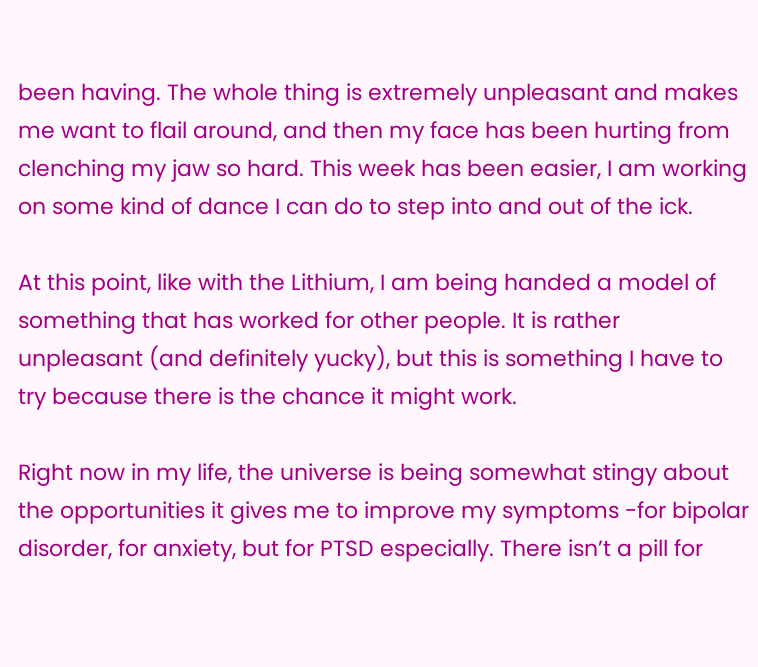been having. The whole thing is extremely unpleasant and makes me want to flail around, and then my face has been hurting from clenching my jaw so hard. This week has been easier, I am working on some kind of dance I can do to step into and out of the ick.

At this point, like with the Lithium, I am being handed a model of something that has worked for other people. It is rather unpleasant (and definitely yucky), but this is something I have to try because there is the chance it might work.

Right now in my life, the universe is being somewhat stingy about the opportunities it gives me to improve my symptoms -for bipolar disorder, for anxiety, but for PTSD especially. There isn’t a pill for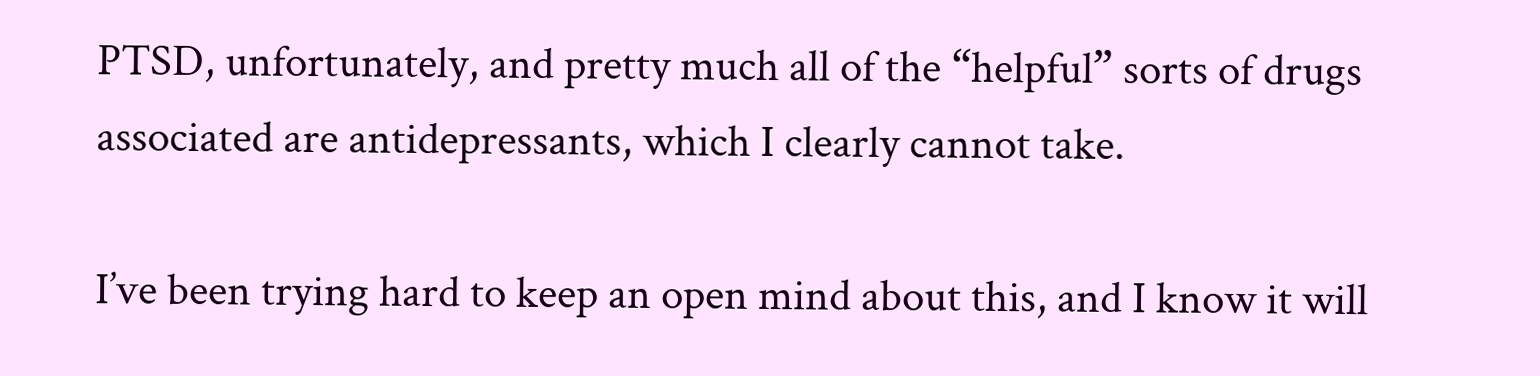PTSD, unfortunately, and pretty much all of the “helpful” sorts of drugs associated are antidepressants, which I clearly cannot take.

I’ve been trying hard to keep an open mind about this, and I know it will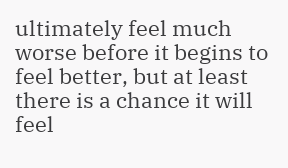ultimately feel much worse before it begins to feel better, but at least there is a chance it will feel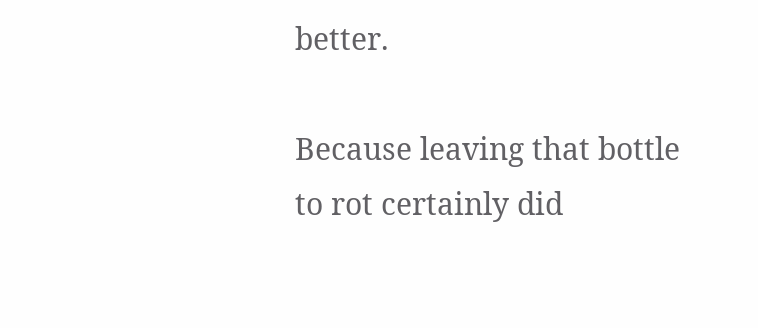better.

Because leaving that bottle to rot certainly did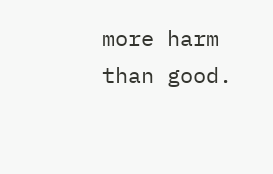more harm than good.